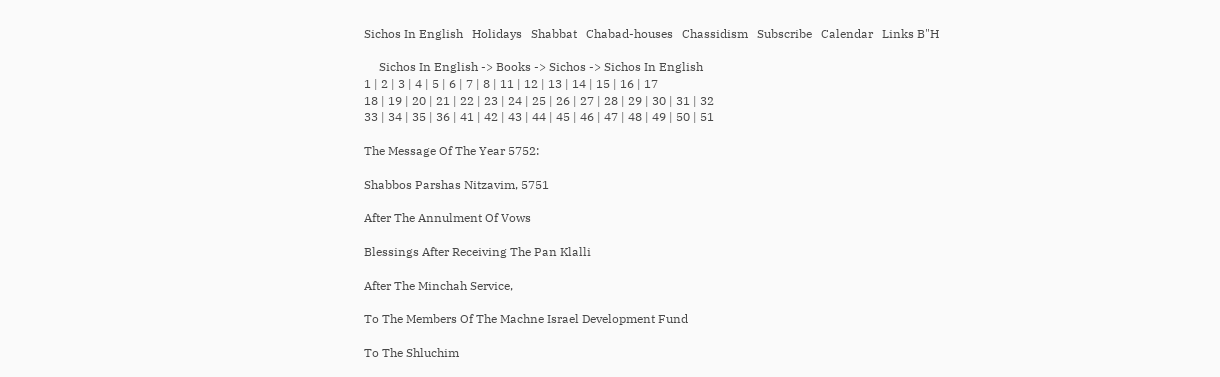Sichos In English   Holidays   Shabbat   Chabad-houses   Chassidism   Subscribe   Calendar   Links B"H

     Sichos In English -> Books -> Sichos -> Sichos In English
1 | 2 | 3 | 4 | 5 | 6 | 7 | 8 | 11 | 12 | 13 | 14 | 15 | 16 | 17
18 | 19 | 20 | 21 | 22 | 23 | 24 | 25 | 26 | 27 | 28 | 29 | 30 | 31 | 32
33 | 34 | 35 | 36 | 41 | 42 | 43 | 44 | 45 | 46 | 47 | 48 | 49 | 50 | 51

The Message Of The Year 5752:

Shabbos Parshas Nitzavim, 5751

After The Annulment Of Vows

Blessings After Receiving The Pan Klalli

After The Minchah Service,

To The Members Of The Machne Israel Development Fund

To The Shluchim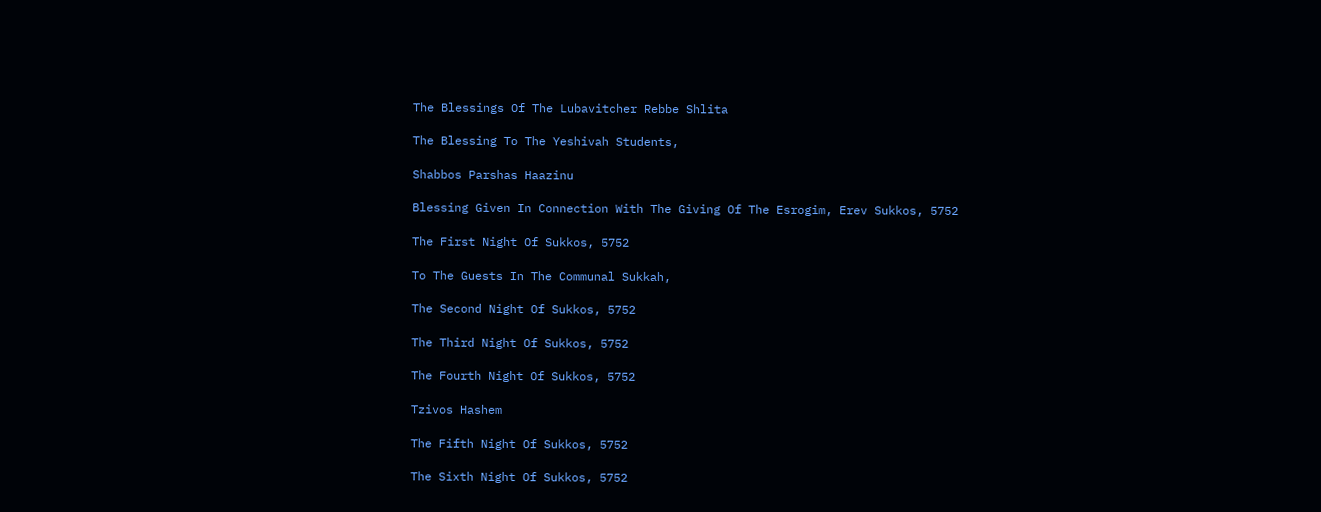The Blessings Of The Lubavitcher Rebbe Shlita

The Blessing To The Yeshivah Students,

Shabbos Parshas Haazinu

Blessing Given In Connection With The Giving Of The Esrogim, Erev Sukkos, 5752

The First Night Of Sukkos, 5752

To The Guests In The Communal Sukkah,

The Second Night Of Sukkos, 5752

The Third Night Of Sukkos, 5752

The Fourth Night Of Sukkos, 5752

Tzivos Hashem

The Fifth Night Of Sukkos, 5752

The Sixth Night Of Sukkos, 5752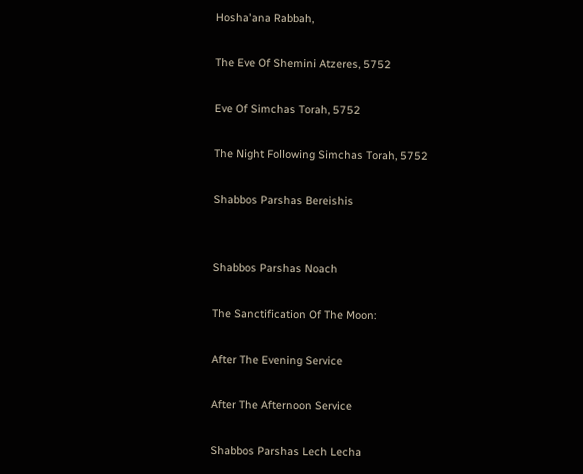Hosha'ana Rabbah,

The Eve Of Shemini Atzeres, 5752

Eve Of Simchas Torah, 5752

The Night Following Simchas Torah, 5752

Shabbos Parshas Bereishis


Shabbos Parshas Noach

The Sanctification Of The Moon:

After The Evening Service

After The Afternoon Service

Shabbos Parshas Lech Lecha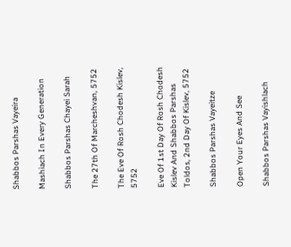Shabbos Parshas Vayeira

Mashiach In Every Generation

Shabbos Parshas Chayei Sarah

The 27th Of Marcheshvan, 5752

The Eve Of Rosh Chodesh Kislev, 5752

Eve Of 1st Day Of Rosh Chodesh Kislev And Shabbos Parshas Toldos, 2nd Day Of Kislev, 5752

Shabbos Parshas Vayeitze

Open Your Eyes And See

Shabbos Parshas Vayishlach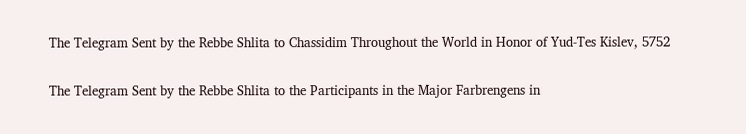The Telegram Sent by the Rebbe Shlita to Chassidim Throughout the World in Honor of Yud-Tes Kislev, 5752

The Telegram Sent by the Rebbe Shlita to the Participants in the Major Farbrengens in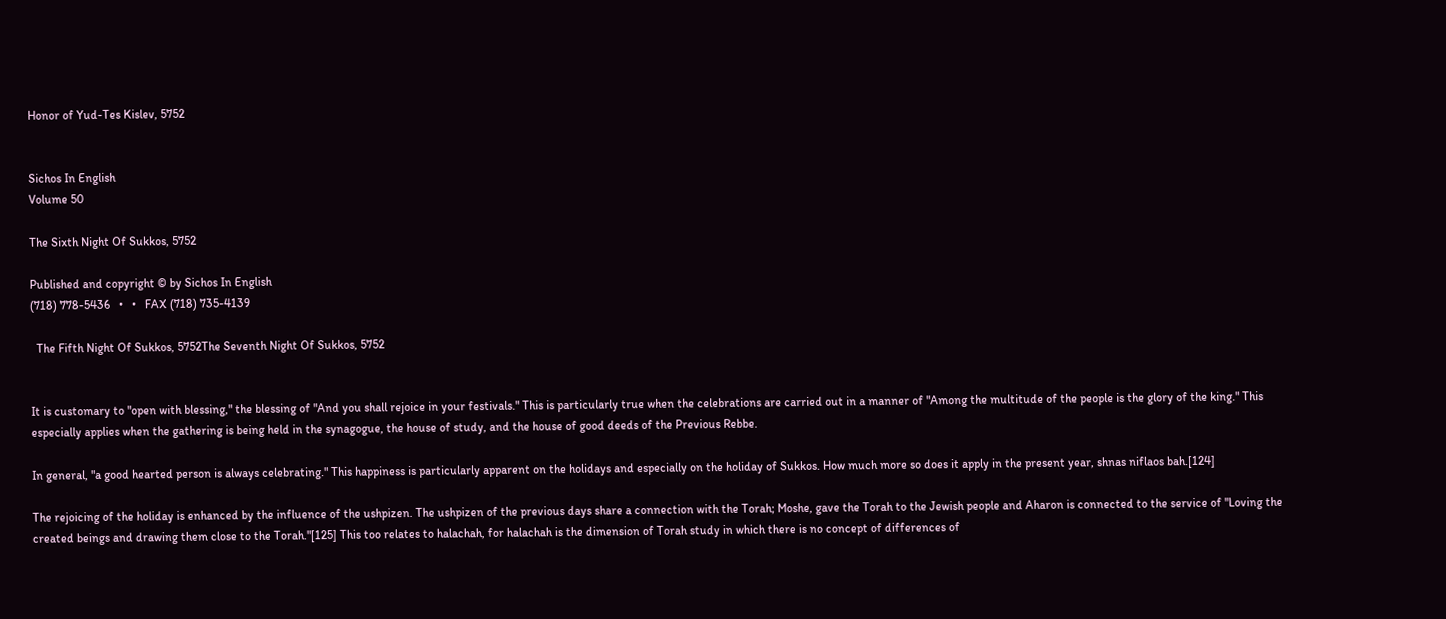Honor of Yud-Tes Kislev, 5752


Sichos In English
Volume 50

The Sixth Night Of Sukkos, 5752

Published and copyright © by Sichos In English
(718) 778-5436   •   •   FAX (718) 735-4139

  The Fifth Night Of Sukkos, 5752The Seventh Night Of Sukkos, 5752


It is customary to "open with blessing," the blessing of "And you shall rejoice in your festivals." This is particularly true when the celebrations are carried out in a manner of "Among the multitude of the people is the glory of the king." This especially applies when the gathering is being held in the synagogue, the house of study, and the house of good deeds of the Previous Rebbe.

In general, "a good hearted person is always celebrating." This happiness is particularly apparent on the holidays and especially on the holiday of Sukkos. How much more so does it apply in the present year, shnas niflaos bah.[124]

The rejoicing of the holiday is enhanced by the influence of the ushpizen. The ushpizen of the previous days share a connection with the Torah; Moshe, gave the Torah to the Jewish people and Aharon is connected to the service of "Loving the created beings and drawing them close to the Torah."[125] This too relates to halachah, for halachah is the dimension of Torah study in which there is no concept of differences of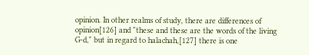opinion. In other realms of study, there are differences of opinion[126] and "these and these are the words of the living G-d," but in regard to halachah,[127] there is one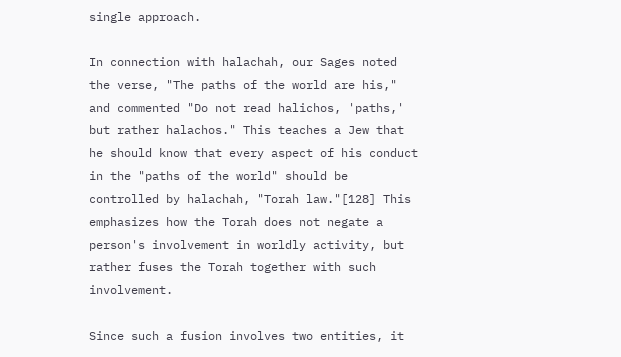single approach.

In connection with halachah, our Sages noted the verse, "The paths of the world are his," and commented "Do not read halichos, 'paths,' but rather halachos." This teaches a Jew that he should know that every aspect of his conduct in the "paths of the world" should be controlled by halachah, "Torah law."[128] This emphasizes how the Torah does not negate a person's involvement in worldly activity, but rather fuses the Torah together with such involvement.

Since such a fusion involves two entities, it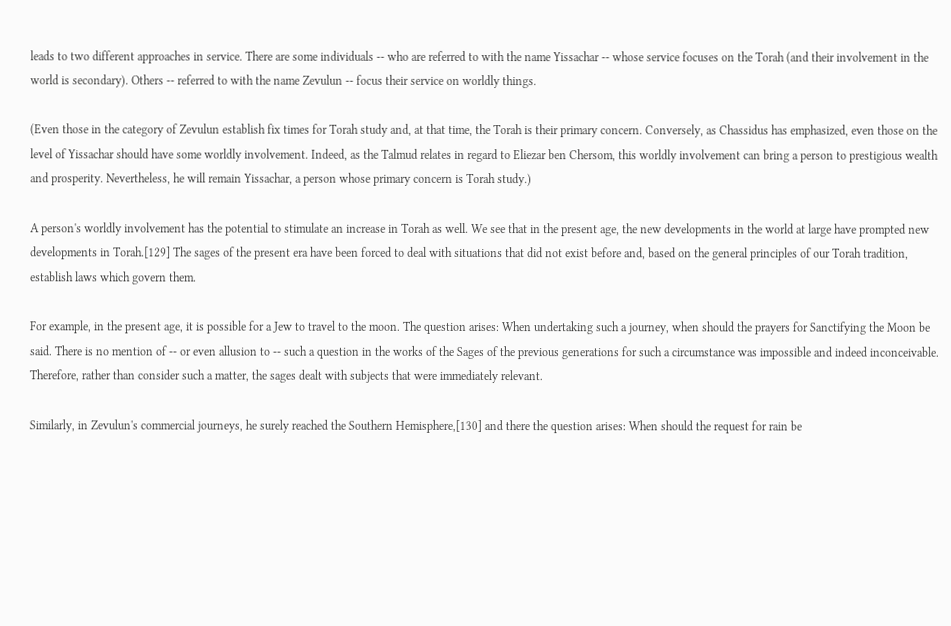leads to two different approaches in service. There are some individuals -- who are referred to with the name Yissachar -- whose service focuses on the Torah (and their involvement in the world is secondary). Others -- referred to with the name Zevulun -- focus their service on worldly things.

(Even those in the category of Zevulun establish fix times for Torah study and, at that time, the Torah is their primary concern. Conversely, as Chassidus has emphasized, even those on the level of Yissachar should have some worldly involvement. Indeed, as the Talmud relates in regard to Eliezar ben Chersom, this worldly involvement can bring a person to prestigious wealth and prosperity. Nevertheless, he will remain Yissachar, a person whose primary concern is Torah study.)

A person's worldly involvement has the potential to stimulate an increase in Torah as well. We see that in the present age, the new developments in the world at large have prompted new developments in Torah.[129] The sages of the present era have been forced to deal with situations that did not exist before and, based on the general principles of our Torah tradition, establish laws which govern them.

For example, in the present age, it is possible for a Jew to travel to the moon. The question arises: When undertaking such a journey, when should the prayers for Sanctifying the Moon be said. There is no mention of -- or even allusion to -- such a question in the works of the Sages of the previous generations for such a circumstance was impossible and indeed inconceivable. Therefore, rather than consider such a matter, the sages dealt with subjects that were immediately relevant.

Similarly, in Zevulun's commercial journeys, he surely reached the Southern Hemisphere,[130] and there the question arises: When should the request for rain be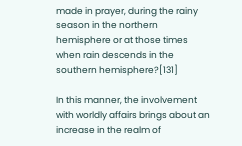made in prayer, during the rainy season in the northern hemisphere or at those times when rain descends in the southern hemisphere?[131]

In this manner, the involvement with worldly affairs brings about an increase in the realm of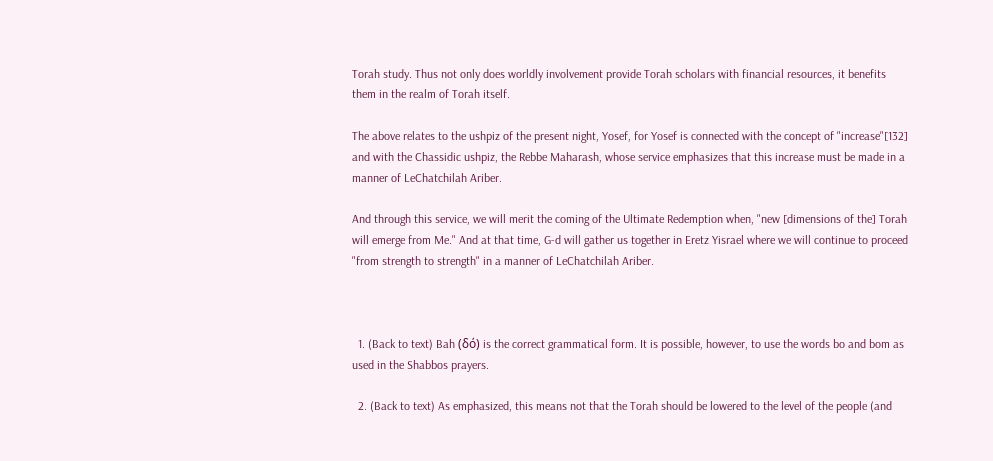Torah study. Thus not only does worldly involvement provide Torah scholars with financial resources, it benefits them in the realm of Torah itself.

The above relates to the ushpiz of the present night, Yosef, for Yosef is connected with the concept of "increase"[132] and with the Chassidic ushpiz, the Rebbe Maharash, whose service emphasizes that this increase must be made in a manner of LeChatchilah Ariber.

And through this service, we will merit the coming of the Ultimate Redemption when, "new [dimensions of the] Torah will emerge from Me." And at that time, G-d will gather us together in Eretz Yisrael where we will continue to proceed "from strength to strength" in a manner of LeChatchilah Ariber.



  1. (Back to text) Bah (δό) is the correct grammatical form. It is possible, however, to use the words bo and bom as used in the Shabbos prayers.

  2. (Back to text) As emphasized, this means not that the Torah should be lowered to the level of the people (and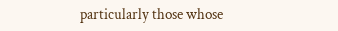particularly those whose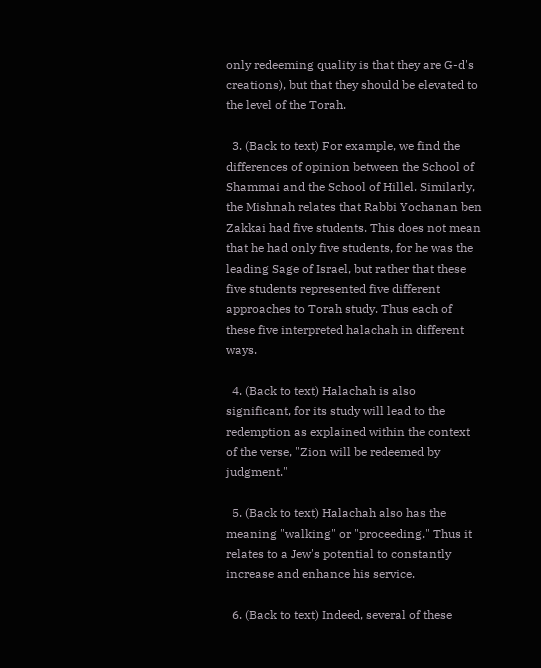only redeeming quality is that they are G-d's creations), but that they should be elevated to the level of the Torah.

  3. (Back to text) For example, we find the differences of opinion between the School of Shammai and the School of Hillel. Similarly, the Mishnah relates that Rabbi Yochanan ben Zakkai had five students. This does not mean that he had only five students, for he was the leading Sage of Israel, but rather that these five students represented five different approaches to Torah study. Thus each of these five interpreted halachah in different ways.

  4. (Back to text) Halachah is also significant, for its study will lead to the redemption as explained within the context of the verse, "Zion will be redeemed by judgment."

  5. (Back to text) Halachah also has the meaning "walking" or "proceeding." Thus it relates to a Jew's potential to constantly increase and enhance his service.

  6. (Back to text) Indeed, several of these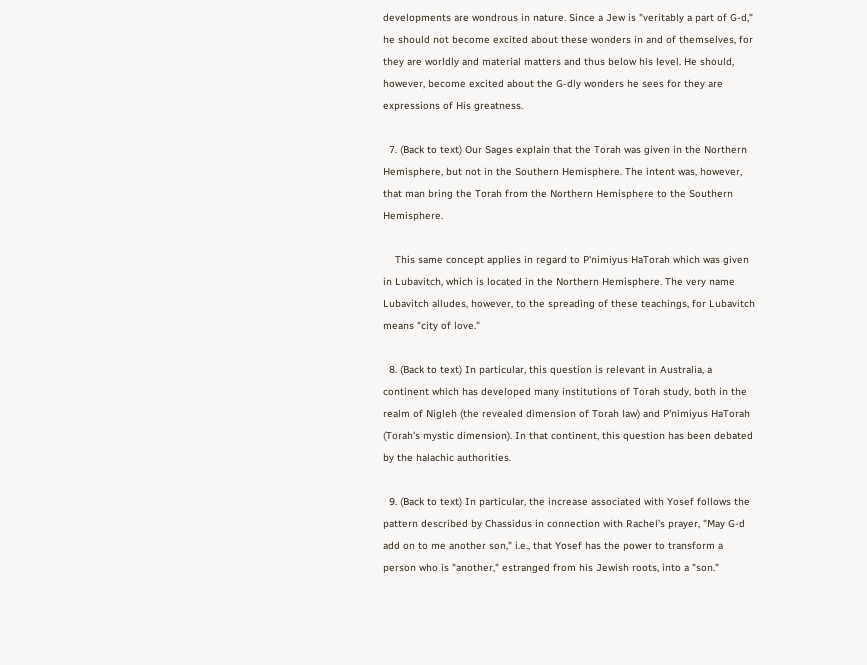developments are wondrous in nature. Since a Jew is "veritably a part of G-d," he should not become excited about these wonders in and of themselves, for they are worldly and material matters and thus below his level. He should, however, become excited about the G-dly wonders he sees for they are expressions of His greatness.

  7. (Back to text) Our Sages explain that the Torah was given in the Northern Hemisphere, but not in the Southern Hemisphere. The intent was, however, that man bring the Torah from the Northern Hemisphere to the Southern Hemisphere.

    This same concept applies in regard to P'nimiyus HaTorah which was given in Lubavitch, which is located in the Northern Hemisphere. The very name Lubavitch alludes, however, to the spreading of these teachings, for Lubavitch means "city of love."

  8. (Back to text) In particular, this question is relevant in Australia, a continent which has developed many institutions of Torah study, both in the realm of Nigleh (the revealed dimension of Torah law) and P'nimiyus HaTorah (Torah's mystic dimension). In that continent, this question has been debated by the halachic authorities.

  9. (Back to text) In particular, the increase associated with Yosef follows the pattern described by Chassidus in connection with Rachel's prayer, "May G-d add on to me another son," i.e., that Yosef has the power to transform a person who is "another," estranged from his Jewish roots, into a "son."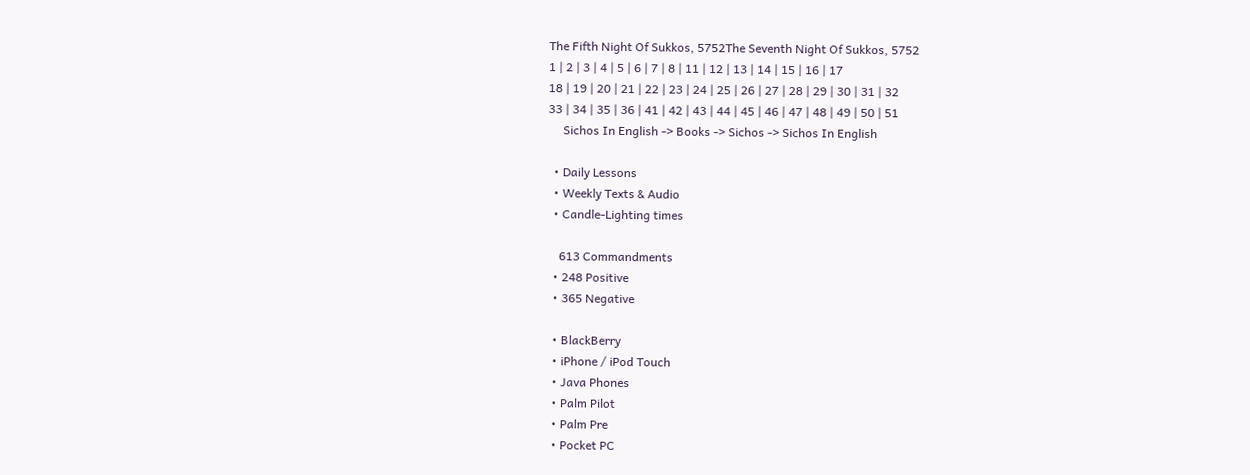The Fifth Night Of Sukkos, 5752The Seventh Night Of Sukkos, 5752
1 | 2 | 3 | 4 | 5 | 6 | 7 | 8 | 11 | 12 | 13 | 14 | 15 | 16 | 17
18 | 19 | 20 | 21 | 22 | 23 | 24 | 25 | 26 | 27 | 28 | 29 | 30 | 31 | 32
33 | 34 | 35 | 36 | 41 | 42 | 43 | 44 | 45 | 46 | 47 | 48 | 49 | 50 | 51
     Sichos In English -> Books -> Sichos -> Sichos In English

  • Daily Lessons
  • Weekly Texts & Audio
  • Candle-Lighting times

    613 Commandments
  • 248 Positive
  • 365 Negative

  • BlackBerry
  • iPhone / iPod Touch
  • Java Phones
  • Palm Pilot
  • Palm Pre
  • Pocket PC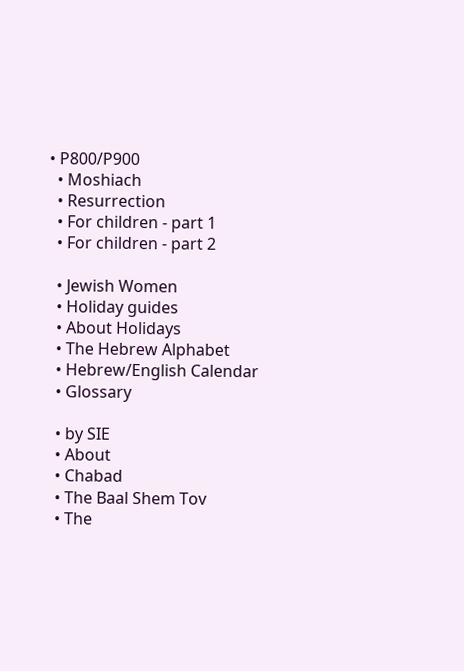• P800/P900
  • Moshiach
  • Resurrection
  • For children - part 1
  • For children - part 2

  • Jewish Women
  • Holiday guides
  • About Holidays
  • The Hebrew Alphabet
  • Hebrew/English Calendar
  • Glossary

  • by SIE
  • About
  • Chabad
  • The Baal Shem Tov
  • The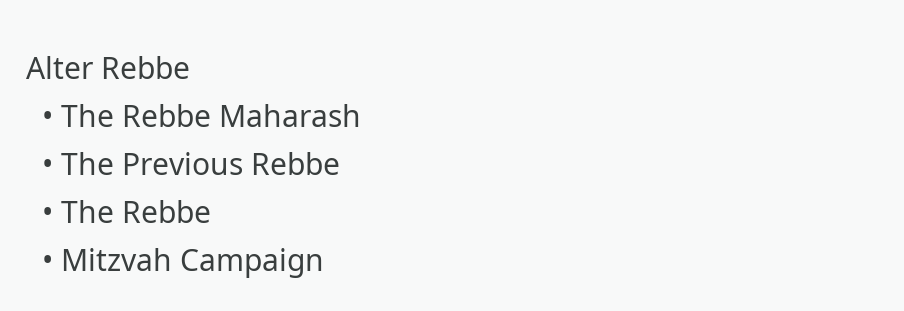Alter Rebbe
  • The Rebbe Maharash
  • The Previous Rebbe
  • The Rebbe
  • Mitzvah Campaign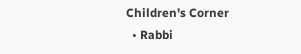Children's Corner
  • Rabbi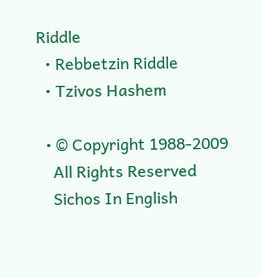Riddle
  • Rebbetzin Riddle
  • Tzivos Hashem

  • © Copyright 1988-2009
    All Rights Reserved
    Sichos In English